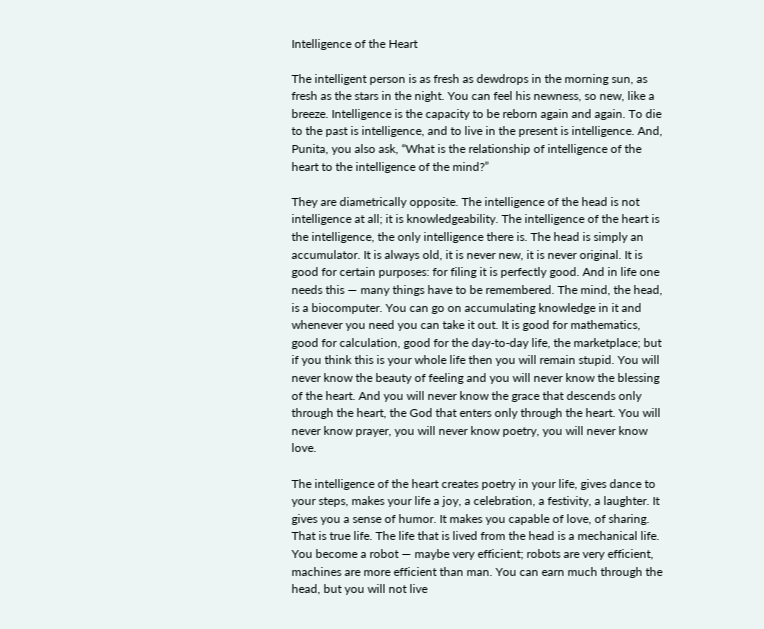Intelligence of the Heart

The intelligent person is as fresh as dewdrops in the morning sun, as fresh as the stars in the night. You can feel his newness, so new, like a breeze. Intelligence is the capacity to be reborn again and again. To die to the past is intelligence, and to live in the present is intelligence. And, Punita, you also ask, “What is the relationship of intelligence of the heart to the intelligence of the mind?”

They are diametrically opposite. The intelligence of the head is not intelligence at all; it is knowledgeability. The intelligence of the heart is the intelligence, the only intelligence there is. The head is simply an accumulator. It is always old, it is never new, it is never original. It is good for certain purposes: for filing it is perfectly good. And in life one needs this — many things have to be remembered. The mind, the head, is a biocomputer. You can go on accumulating knowledge in it and whenever you need you can take it out. It is good for mathematics, good for calculation, good for the day-to-day life, the marketplace; but if you think this is your whole life then you will remain stupid. You will never know the beauty of feeling and you will never know the blessing of the heart. And you will never know the grace that descends only through the heart, the God that enters only through the heart. You will never know prayer, you will never know poetry, you will never know love.

The intelligence of the heart creates poetry in your life, gives dance to your steps, makes your life a joy, a celebration, a festivity, a laughter. It gives you a sense of humor. It makes you capable of love, of sharing. That is true life. The life that is lived from the head is a mechanical life. You become a robot — maybe very efficient; robots are very efficient, machines are more efficient than man. You can earn much through the head, but you will not live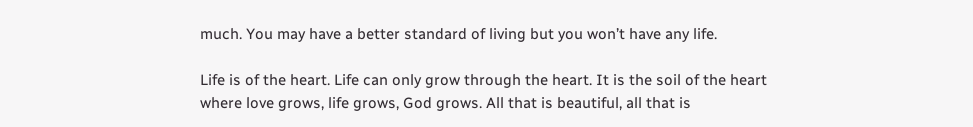much. You may have a better standard of living but you won’t have any life.

Life is of the heart. Life can only grow through the heart. It is the soil of the heart where love grows, life grows, God grows. All that is beautiful, all that is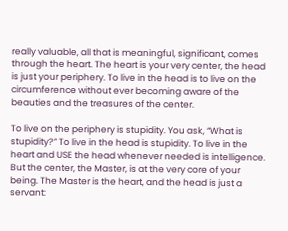really valuable, all that is meaningful, significant, comes through the heart. The heart is your very center, the head is just your periphery. To live in the head is to live on the circumference without ever becoming aware of the beauties and the treasures of the center.

To live on the periphery is stupidity. You ask, “What is stupidity?” To live in the head is stupidity. To live in the heart and USE the head whenever needed is intelligence. But the center, the Master, is at the very core of your being. The Master is the heart, and the head is just a servant: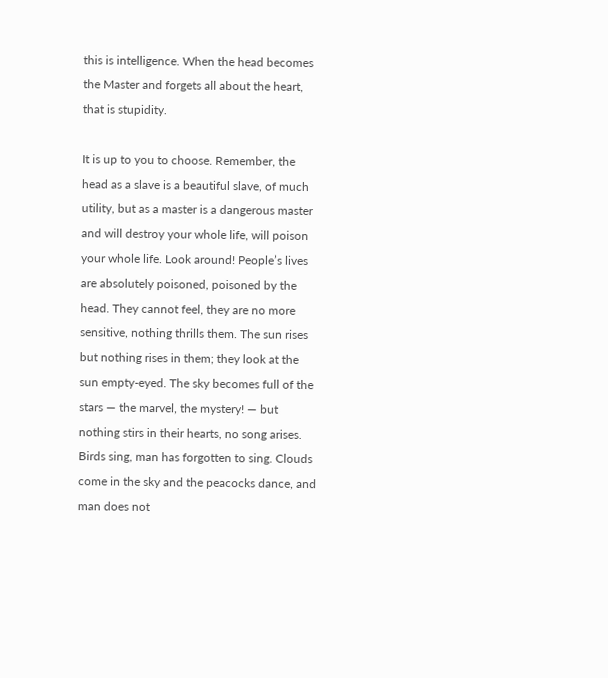this is intelligence. When the head becomes the Master and forgets all about the heart, that is stupidity.

It is up to you to choose. Remember, the head as a slave is a beautiful slave, of much utility, but as a master is a dangerous master and will destroy your whole life, will poison your whole life. Look around! People’s lives are absolutely poisoned, poisoned by the head. They cannot feel, they are no more sensitive, nothing thrills them. The sun rises but nothing rises in them; they look at the sun empty-eyed. The sky becomes full of the stars — the marvel, the mystery! — but nothing stirs in their hearts, no song arises. Birds sing, man has forgotten to sing. Clouds come in the sky and the peacocks dance, and man does not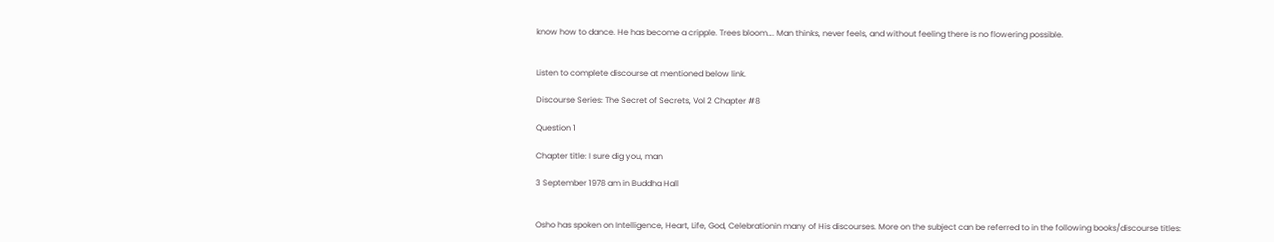know how to dance. He has become a cripple. Trees bloom…. Man thinks, never feels, and without feeling there is no flowering possible.


Listen to complete discourse at mentioned below link.

Discourse Series: The Secret of Secrets, Vol 2 Chapter #8

Question 1

Chapter title: I sure dig you, man

3 September 1978 am in Buddha Hall


Osho has spoken on Intelligence, Heart, Life, God, Celebrationin many of His discourses. More on the subject can be referred to in the following books/discourse titles: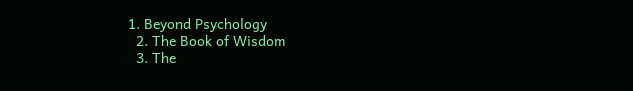1. Beyond Psychology
  2. The Book of Wisdom
  3. The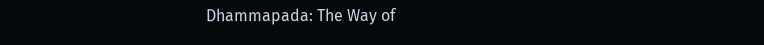Dhammapada: The Way of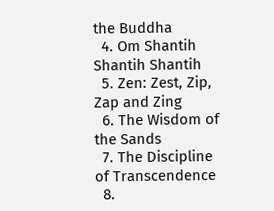the Buddha
  4. Om Shantih Shantih Shantih
  5. Zen: Zest, Zip, Zap and Zing
  6. The Wisdom of the Sands
  7. The Discipline of Transcendence
  8.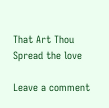That Art Thou
Spread the love

Leave a comment